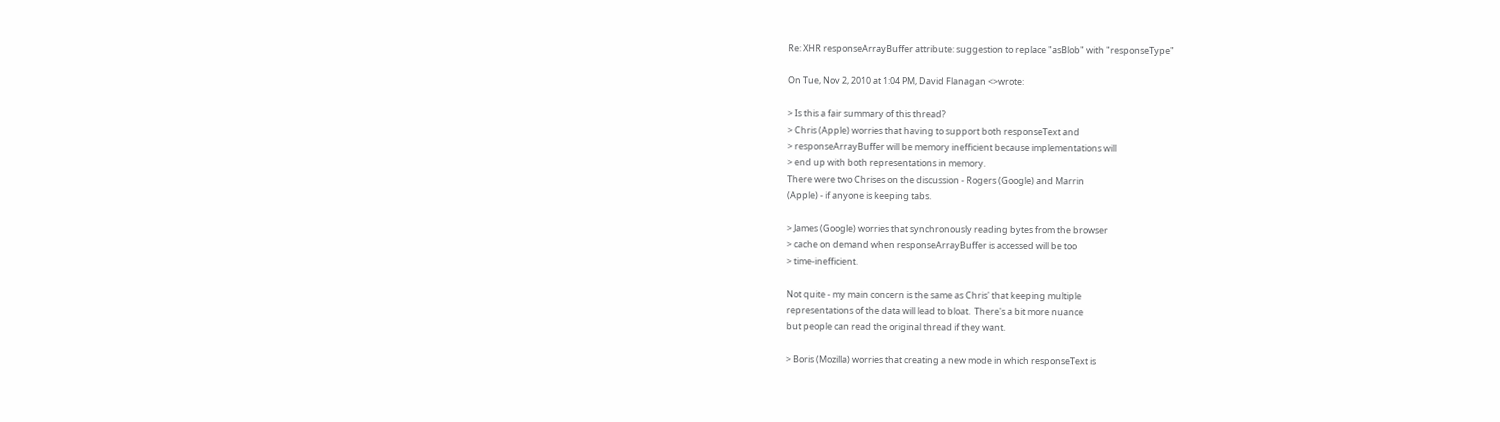Re: XHR responseArrayBuffer attribute: suggestion to replace "asBlob" with "responseType"

On Tue, Nov 2, 2010 at 1:04 PM, David Flanagan <>wrote:

> Is this a fair summary of this thread?
> Chris (Apple) worries that having to support both responseText and
> responseArrayBuffer will be memory inefficient because implementations will
> end up with both representations in memory.
There were two Chrises on the discussion - Rogers (Google) and Marrin
(Apple) - if anyone is keeping tabs.

> James (Google) worries that synchronously reading bytes from the browser
> cache on demand when responseArrayBuffer is accessed will be too
> time-inefficient.

Not quite - my main concern is the same as Chris' that keeping multiple
representations of the data will lead to bloat.  There's a bit more nuance
but people can read the original thread if they want.

> Boris (Mozilla) worries that creating a new mode in which responseText is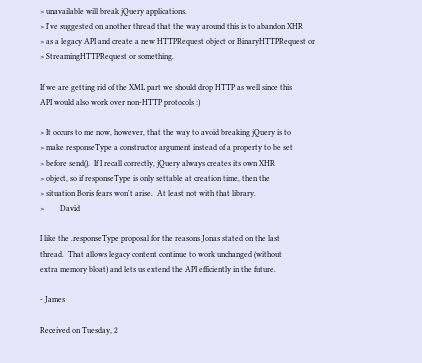> unavailable will break jQuery applications.
> I've suggested on another thread that the way around this is to abandon XHR
> as a legacy API and create a new HTTPRequest object or BinaryHTTPRequest or
> StreamingHTTPRequest or something.

If we are getting rid of the XML part we should drop HTTP as well since this
API would also work over non-HTTP protocols :)

> It occurs to me now, however, that the way to avoid breaking jQuery is to
> make responseType a constructor argument instead of a property to be set
> before send().  If I recall correctly, jQuery always creates its own XHR
> object, so if responseType is only settable at creation time, then the
> situation Boris fears won't arise.  At least not with that library.
>        David

I like the .responseType proposal for the reasons Jonas stated on the last
thread.  That allows legacy content continue to work unchanged (without
extra memory bloat) and lets us extend the API efficiently in the future.

- James

Received on Tuesday, 2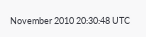November 2010 20:30:48 UTC